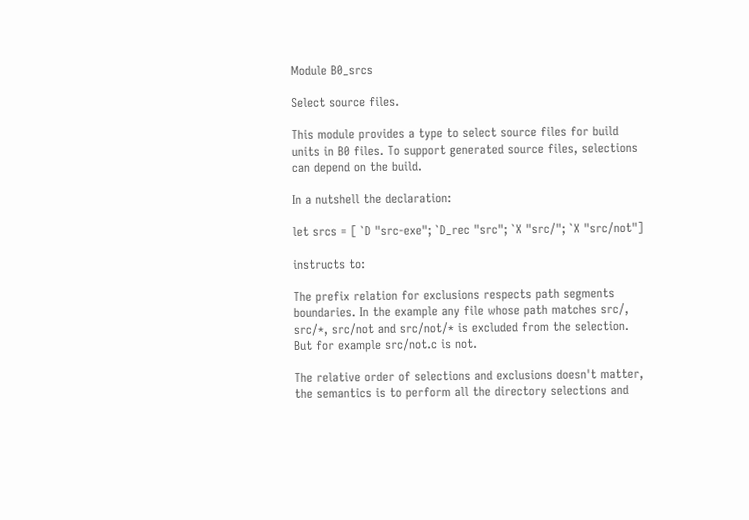Module B0_srcs

Select source files.

This module provides a type to select source files for build units in B0 files. To support generated source files, selections can depend on the build.

In a nutshell the declaration:

let srcs = [ `D "src-exe"; `D_rec "src"; `X "src/"; `X "src/not"]

instructs to:

The prefix relation for exclusions respects path segments boundaries. In the example any file whose path matches src/, src/*, src/not and src/not/* is excluded from the selection. But for example src/not.c is not.

The relative order of selections and exclusions doesn't matter, the semantics is to perform all the directory selections and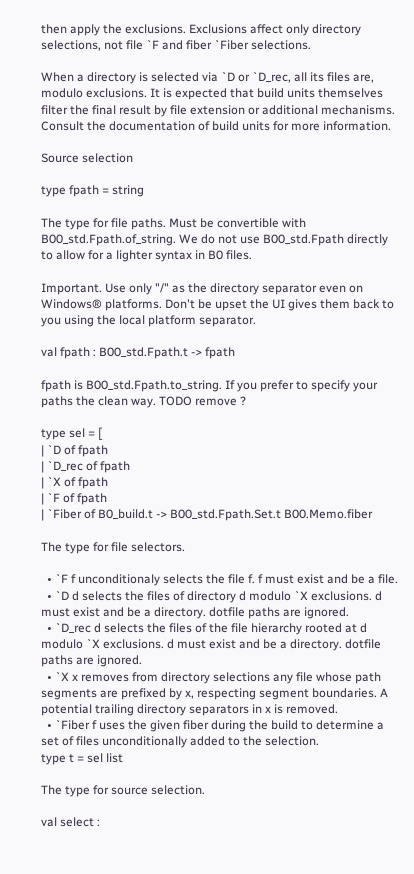then apply the exclusions. Exclusions affect only directory selections, not file `F and fiber `Fiber selections.

When a directory is selected via `D or `D_rec, all its files are, modulo exclusions. It is expected that build units themselves filter the final result by file extension or additional mechanisms. Consult the documentation of build units for more information.

Source selection

type fpath = string

The type for file paths. Must be convertible with B00_std.Fpath.of_string. We do not use B00_std.Fpath directly to allow for a lighter syntax in B0 files.

Important. Use only "/" as the directory separator even on Windows® platforms. Don't be upset the UI gives them back to you using the local platform separator.

val fpath : B00_std.Fpath.t -> fpath

fpath is B00_std.Fpath.to_string. If you prefer to specify your paths the clean way. TODO remove ?

type sel = [
| `D of fpath
| `D_rec of fpath
| `X of fpath
| `F of fpath
| `Fiber of B0_build.t -> B00_std.Fpath.Set.t B00.Memo.fiber

The type for file selectors.

  • `F f unconditionaly selects the file f. f must exist and be a file.
  • `D d selects the files of directory d modulo `X exclusions. d must exist and be a directory. dotfile paths are ignored.
  • `D_rec d selects the files of the file hierarchy rooted at d modulo `X exclusions. d must exist and be a directory. dotfile paths are ignored.
  • `X x removes from directory selections any file whose path segments are prefixed by x, respecting segment boundaries. A potential trailing directory separators in x is removed.
  • `Fiber f uses the given fiber during the build to determine a set of files unconditionally added to the selection.
type t = sel list

The type for source selection.

val select :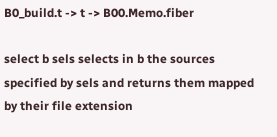B0_build.t -> t -> B00.Memo.fiber

select b sels selects in b the sources specified by sels and returns them mapped by their file extension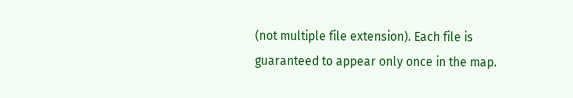(not multiple file extension). Each file is guaranteed to appear only once in the map.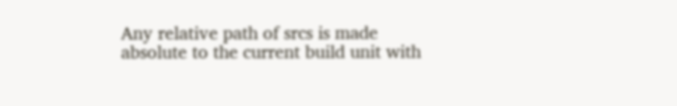Any relative path of srcs is made absolute to the current build unit with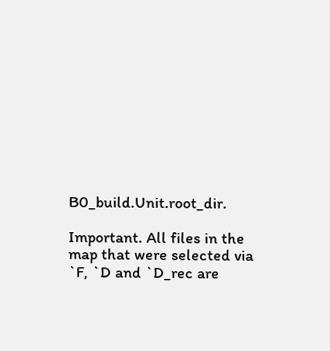B0_build.Unit.root_dir.

Important. All files in the map that were selected via `F, `D and `D_rec are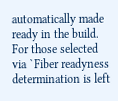automatically made ready in the build. For those selected via `Fiber readyness determination is left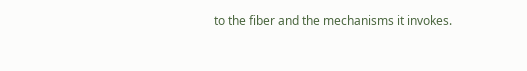to the fiber and the mechanisms it invokes.